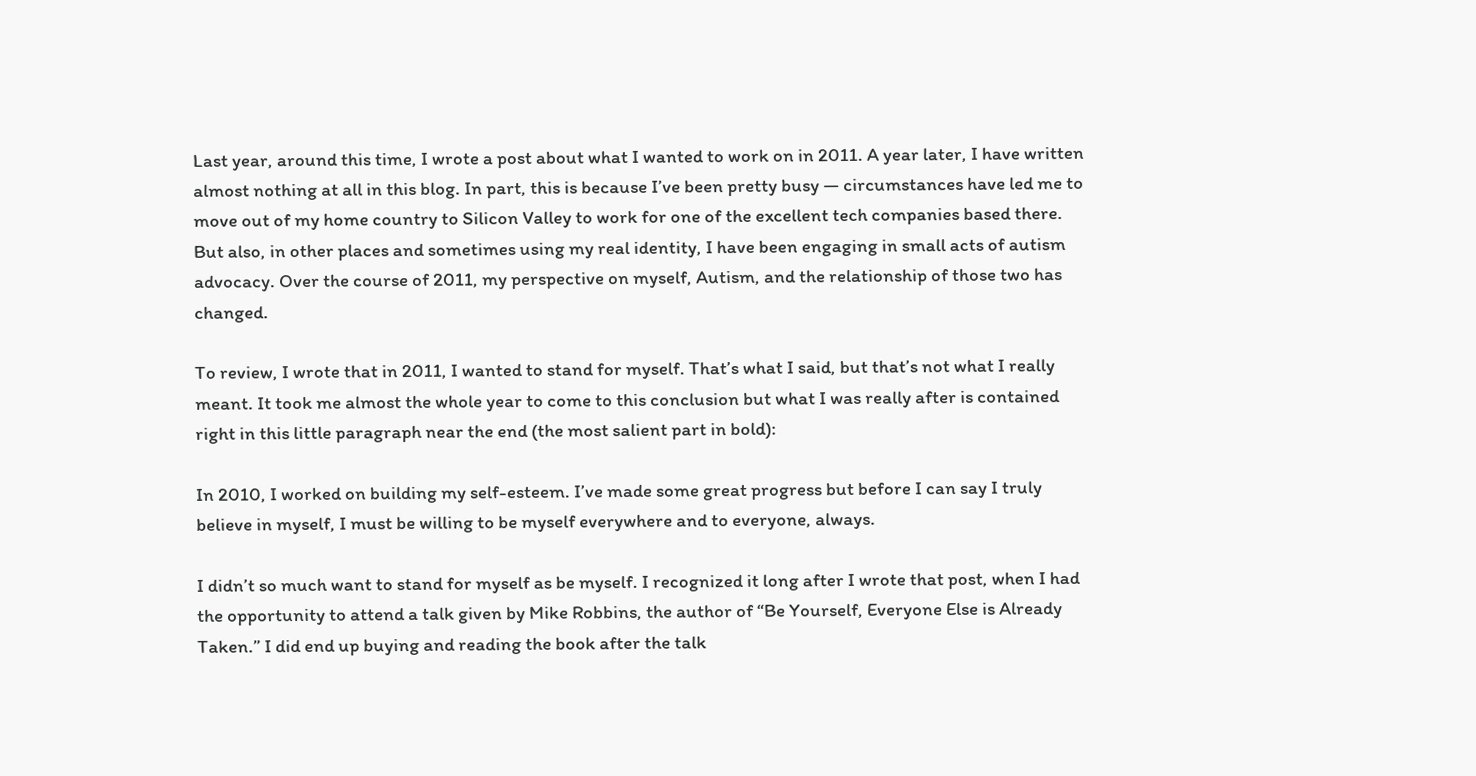Last year, around this time, I wrote a post about what I wanted to work on in 2011. A year later, I have written almost nothing at all in this blog. In part, this is because I’ve been pretty busy — circumstances have led me to move out of my home country to Silicon Valley to work for one of the excellent tech companies based there. But also, in other places and sometimes using my real identity, I have been engaging in small acts of autism advocacy. Over the course of 2011, my perspective on myself, Autism, and the relationship of those two has changed.

To review, I wrote that in 2011, I wanted to stand for myself. That’s what I said, but that’s not what I really meant. It took me almost the whole year to come to this conclusion but what I was really after is contained right in this little paragraph near the end (the most salient part in bold):

In 2010, I worked on building my self-esteem. I’ve made some great progress but before I can say I truly believe in myself, I must be willing to be myself everywhere and to everyone, always.

I didn’t so much want to stand for myself as be myself. I recognized it long after I wrote that post, when I had the opportunity to attend a talk given by Mike Robbins, the author of “Be Yourself, Everyone Else is Already Taken.” I did end up buying and reading the book after the talk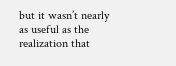but it wasn’t nearly as useful as the realization that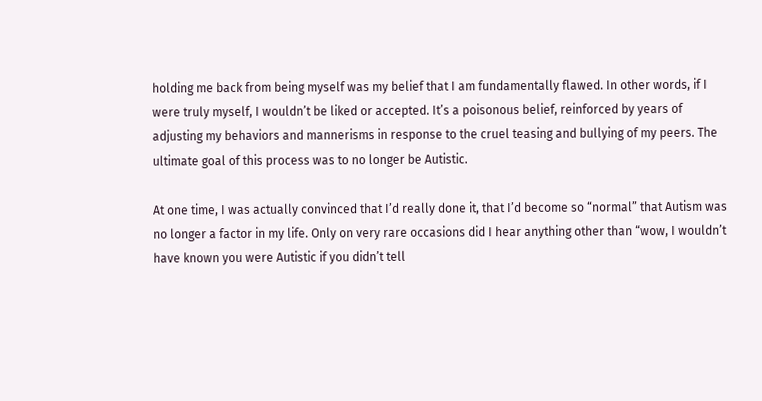holding me back from being myself was my belief that I am fundamentally flawed. In other words, if I were truly myself, I wouldn’t be liked or accepted. It’s a poisonous belief, reinforced by years of adjusting my behaviors and mannerisms in response to the cruel teasing and bullying of my peers. The ultimate goal of this process was to no longer be Autistic.

At one time, I was actually convinced that I’d really done it, that I’d become so “normal” that Autism was no longer a factor in my life. Only on very rare occasions did I hear anything other than “wow, I wouldn’t have known you were Autistic if you didn’t tell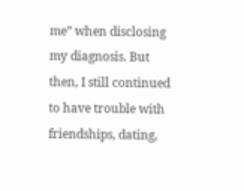me” when disclosing my diagnosis. But then, I still continued to have trouble with friendships, dating,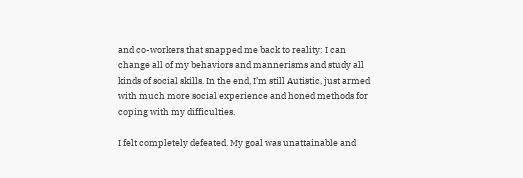and co-workers that snapped me back to reality: I can change all of my behaviors and mannerisms and study all kinds of social skills. In the end, I’m still Autistic, just armed with much more social experience and honed methods for coping with my difficulties.

I felt completely defeated. My goal was unattainable and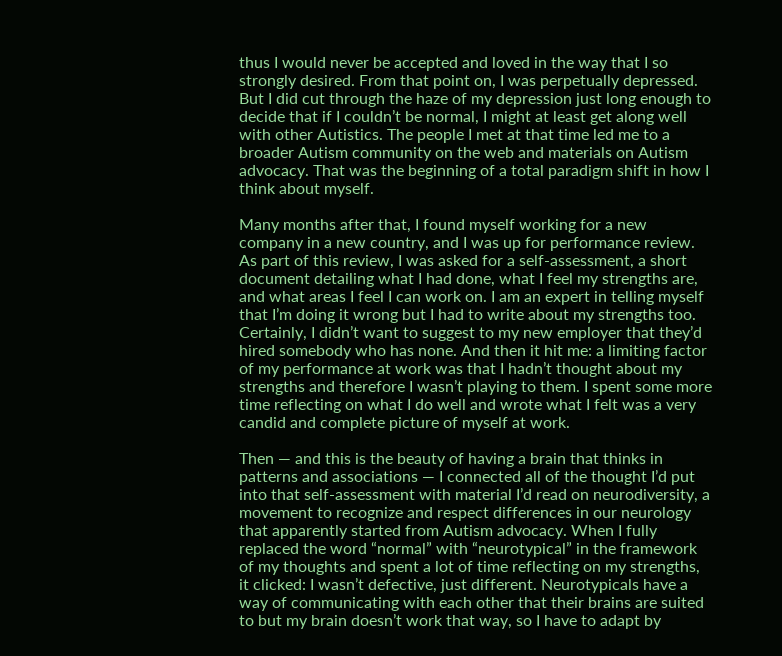thus I would never be accepted and loved in the way that I so strongly desired. From that point on, I was perpetually depressed. But I did cut through the haze of my depression just long enough to decide that if I couldn’t be normal, I might at least get along well with other Autistics. The people I met at that time led me to a broader Autism community on the web and materials on Autism advocacy. That was the beginning of a total paradigm shift in how I think about myself.

Many months after that, I found myself working for a new company in a new country, and I was up for performance review. As part of this review, I was asked for a self-assessment, a short document detailing what I had done, what I feel my strengths are, and what areas I feel I can work on. I am an expert in telling myself that I’m doing it wrong but I had to write about my strengths too. Certainly, I didn’t want to suggest to my new employer that they’d hired somebody who has none. And then it hit me: a limiting factor of my performance at work was that I hadn’t thought about my strengths and therefore I wasn’t playing to them. I spent some more time reflecting on what I do well and wrote what I felt was a very candid and complete picture of myself at work.

Then — and this is the beauty of having a brain that thinks in patterns and associations — I connected all of the thought I’d put into that self-assessment with material I’d read on neurodiversity, a movement to recognize and respect differences in our neurology that apparently started from Autism advocacy. When I fully replaced the word “normal” with “neurotypical” in the framework of my thoughts and spent a lot of time reflecting on my strengths, it clicked: I wasn’t defective, just different. Neurotypicals have a way of communicating with each other that their brains are suited to but my brain doesn’t work that way, so I have to adapt by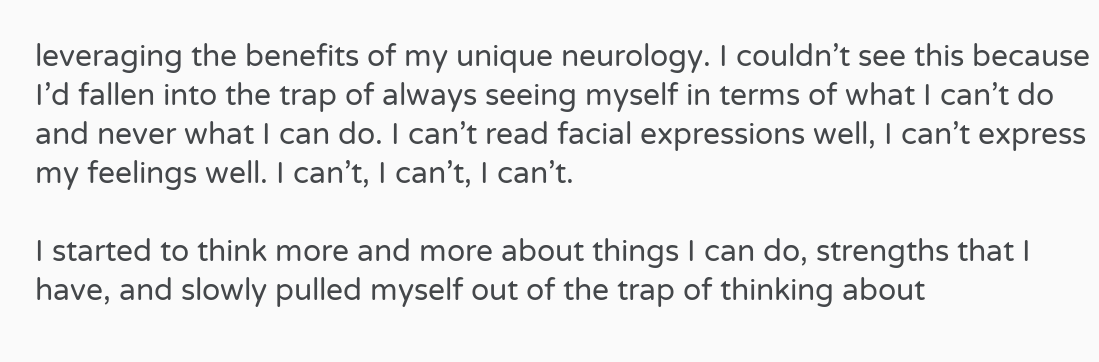leveraging the benefits of my unique neurology. I couldn’t see this because I’d fallen into the trap of always seeing myself in terms of what I can’t do and never what I can do. I can’t read facial expressions well, I can’t express my feelings well. I can’t, I can’t, I can’t.

I started to think more and more about things I can do, strengths that I have, and slowly pulled myself out of the trap of thinking about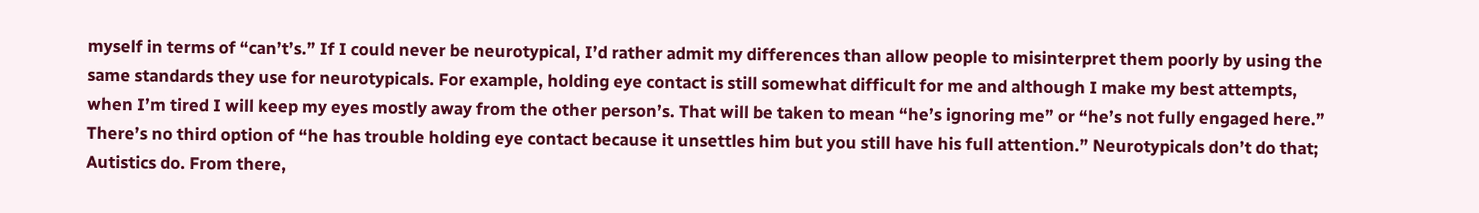myself in terms of “can’t’s.” If I could never be neurotypical, I’d rather admit my differences than allow people to misinterpret them poorly by using the same standards they use for neurotypicals. For example, holding eye contact is still somewhat difficult for me and although I make my best attempts, when I’m tired I will keep my eyes mostly away from the other person’s. That will be taken to mean “he’s ignoring me” or “he’s not fully engaged here.” There’s no third option of “he has trouble holding eye contact because it unsettles him but you still have his full attention.” Neurotypicals don’t do that; Autistics do. From there,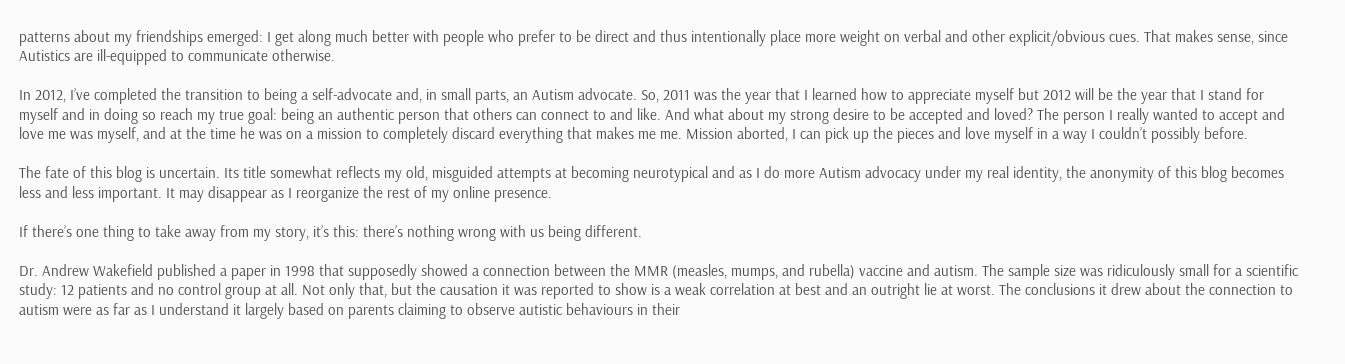patterns about my friendships emerged: I get along much better with people who prefer to be direct and thus intentionally place more weight on verbal and other explicit/obvious cues. That makes sense, since Autistics are ill-equipped to communicate otherwise.

In 2012, I’ve completed the transition to being a self-advocate and, in small parts, an Autism advocate. So, 2011 was the year that I learned how to appreciate myself but 2012 will be the year that I stand for myself and in doing so reach my true goal: being an authentic person that others can connect to and like. And what about my strong desire to be accepted and loved? The person I really wanted to accept and love me was myself, and at the time he was on a mission to completely discard everything that makes me me. Mission aborted, I can pick up the pieces and love myself in a way I couldn’t possibly before.

The fate of this blog is uncertain. Its title somewhat reflects my old, misguided attempts at becoming neurotypical and as I do more Autism advocacy under my real identity, the anonymity of this blog becomes less and less important. It may disappear as I reorganize the rest of my online presence.

If there’s one thing to take away from my story, it’s this: there’s nothing wrong with us being different.

Dr. Andrew Wakefield published a paper in 1998 that supposedly showed a connection between the MMR (measles, mumps, and rubella) vaccine and autism. The sample size was ridiculously small for a scientific study: 12 patients and no control group at all. Not only that, but the causation it was reported to show is a weak correlation at best and an outright lie at worst. The conclusions it drew about the connection to autism were as far as I understand it largely based on parents claiming to observe autistic behaviours in their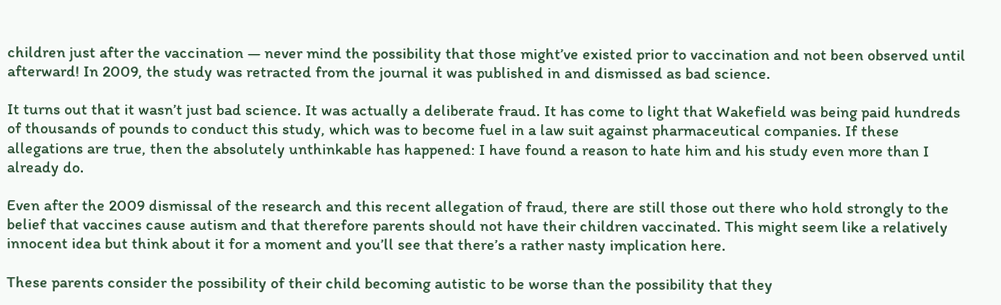children just after the vaccination — never mind the possibility that those might’ve existed prior to vaccination and not been observed until afterward! In 2009, the study was retracted from the journal it was published in and dismissed as bad science.

It turns out that it wasn’t just bad science. It was actually a deliberate fraud. It has come to light that Wakefield was being paid hundreds of thousands of pounds to conduct this study, which was to become fuel in a law suit against pharmaceutical companies. If these allegations are true, then the absolutely unthinkable has happened: I have found a reason to hate him and his study even more than I already do.

Even after the 2009 dismissal of the research and this recent allegation of fraud, there are still those out there who hold strongly to the belief that vaccines cause autism and that therefore parents should not have their children vaccinated. This might seem like a relatively innocent idea but think about it for a moment and you’ll see that there’s a rather nasty implication here.

These parents consider the possibility of their child becoming autistic to be worse than the possibility that they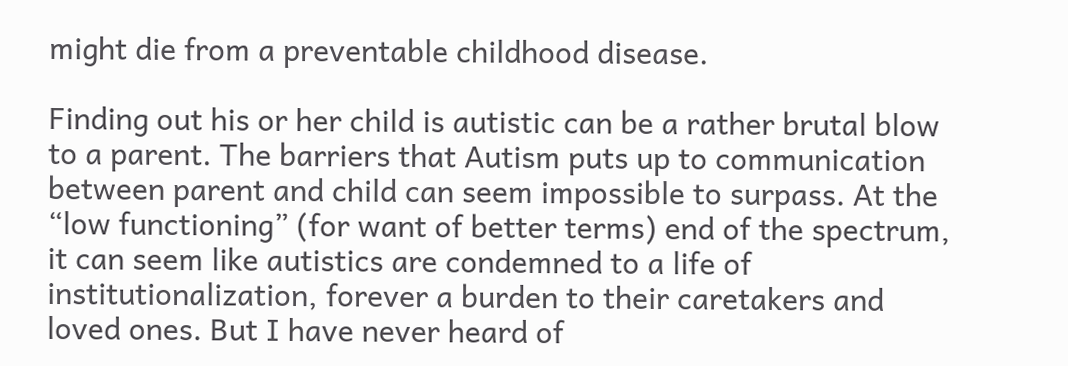might die from a preventable childhood disease.

Finding out his or her child is autistic can be a rather brutal blow to a parent. The barriers that Autism puts up to communication between parent and child can seem impossible to surpass. At the “low functioning” (for want of better terms) end of the spectrum, it can seem like autistics are condemned to a life of institutionalization, forever a burden to their caretakers and loved ones. But I have never heard of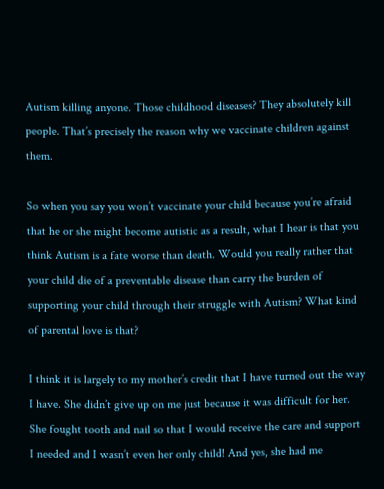Autism killing anyone. Those childhood diseases? They absolutely kill people. That’s precisely the reason why we vaccinate children against them.

So when you say you won’t vaccinate your child because you’re afraid that he or she might become autistic as a result, what I hear is that you think Autism is a fate worse than death. Would you really rather that your child die of a preventable disease than carry the burden of supporting your child through their struggle with Autism? What kind of parental love is that?

I think it is largely to my mother’s credit that I have turned out the way I have. She didn’t give up on me just because it was difficult for her. She fought tooth and nail so that I would receive the care and support I needed and I wasn’t even her only child! And yes, she had me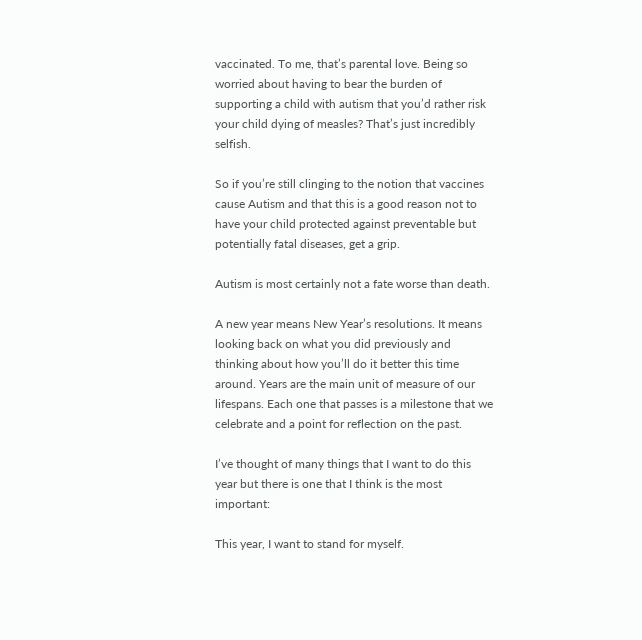vaccinated. To me, that’s parental love. Being so worried about having to bear the burden of supporting a child with autism that you’d rather risk your child dying of measles? That’s just incredibly selfish.

So if you’re still clinging to the notion that vaccines cause Autism and that this is a good reason not to have your child protected against preventable but potentially fatal diseases, get a grip.

Autism is most certainly not a fate worse than death.

A new year means New Year’s resolutions. It means looking back on what you did previously and thinking about how you’ll do it better this time around. Years are the main unit of measure of our lifespans. Each one that passes is a milestone that we celebrate and a point for reflection on the past.

I’ve thought of many things that I want to do this year but there is one that I think is the most important:

This year, I want to stand for myself.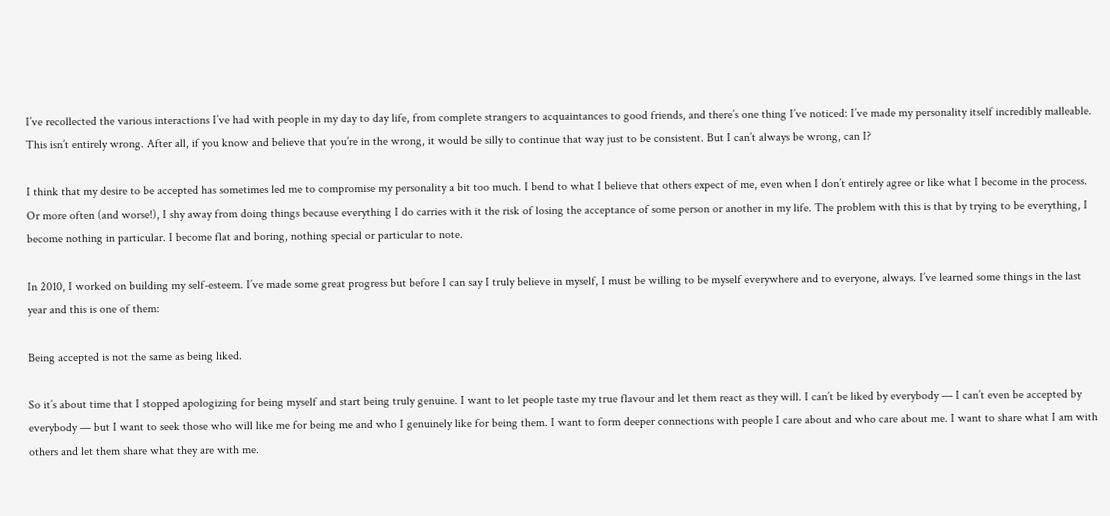I’ve recollected the various interactions I’ve had with people in my day to day life, from complete strangers to acquaintances to good friends, and there’s one thing I’ve noticed: I’ve made my personality itself incredibly malleable. This isn’t entirely wrong. After all, if you know and believe that you’re in the wrong, it would be silly to continue that way just to be consistent. But I can’t always be wrong, can I?

I think that my desire to be accepted has sometimes led me to compromise my personality a bit too much. I bend to what I believe that others expect of me, even when I don’t entirely agree or like what I become in the process. Or more often (and worse!), I shy away from doing things because everything I do carries with it the risk of losing the acceptance of some person or another in my life. The problem with this is that by trying to be everything, I become nothing in particular. I become flat and boring, nothing special or particular to note.

In 2010, I worked on building my self-esteem. I’ve made some great progress but before I can say I truly believe in myself, I must be willing to be myself everywhere and to everyone, always. I’ve learned some things in the last year and this is one of them:

Being accepted is not the same as being liked.

So it’s about time that I stopped apologizing for being myself and start being truly genuine. I want to let people taste my true flavour and let them react as they will. I can’t be liked by everybody — I can’t even be accepted by everybody — but I want to seek those who will like me for being me and who I genuinely like for being them. I want to form deeper connections with people I care about and who care about me. I want to share what I am with others and let them share what they are with me.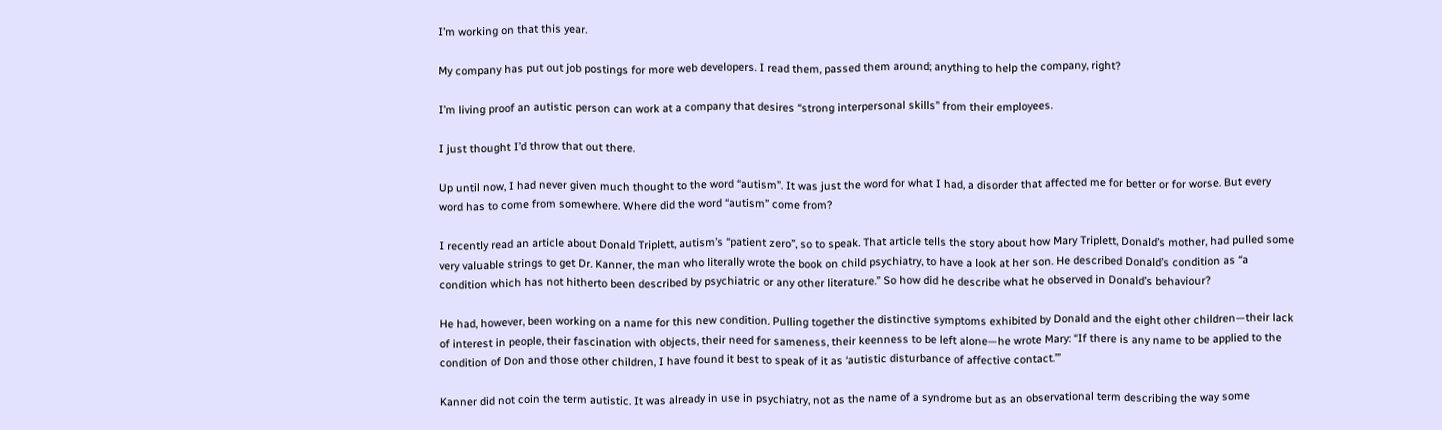I’m working on that this year.

My company has put out job postings for more web developers. I read them, passed them around; anything to help the company, right?

I’m living proof an autistic person can work at a company that desires “strong interpersonal skills” from their employees.

I just thought I’d throw that out there.

Up until now, I had never given much thought to the word “autism”. It was just the word for what I had, a disorder that affected me for better or for worse. But every word has to come from somewhere. Where did the word “autism” come from?

I recently read an article about Donald Triplett, autism’s “patient zero”, so to speak. That article tells the story about how Mary Triplett, Donald’s mother, had pulled some very valuable strings to get Dr. Kanner, the man who literally wrote the book on child psychiatry, to have a look at her son. He described Donald’s condition as “a condition which has not hitherto been described by psychiatric or any other literature.” So how did he describe what he observed in Donald’s behaviour?

He had, however, been working on a name for this new condition. Pulling together the distinctive symptoms exhibited by Donald and the eight other children—their lack of interest in people, their fascination with objects, their need for sameness, their keenness to be left alone—he wrote Mary: “If there is any name to be applied to the condition of Don and those other children, I have found it best to speak of it as ‘autistic disturbance of affective contact.’”

Kanner did not coin the term autistic. It was already in use in psychiatry, not as the name of a syndrome but as an observational term describing the way some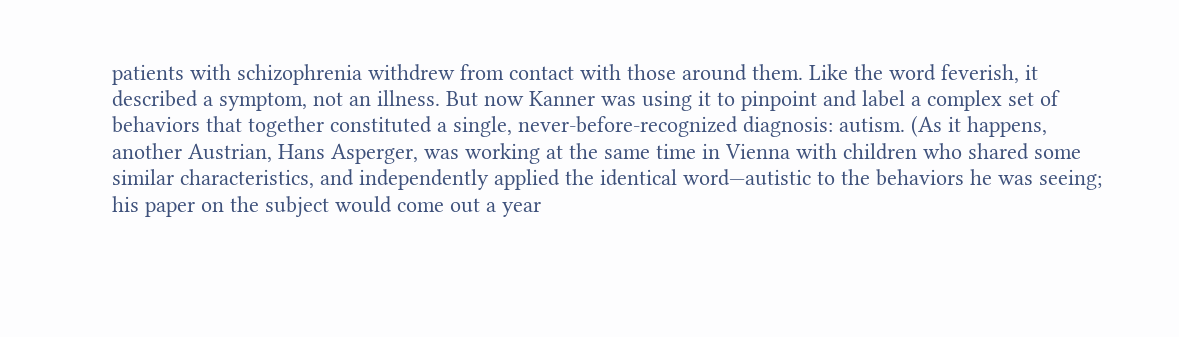patients with schizophrenia withdrew from contact with those around them. Like the word feverish, it described a symptom, not an illness. But now Kanner was using it to pinpoint and label a complex set of behaviors that together constituted a single, never-before-recognized diagnosis: autism. (As it happens, another Austrian, Hans Asperger, was working at the same time in Vienna with children who shared some similar characteristics, and independently applied the identical word—autistic to the behaviors he was seeing; his paper on the subject would come out a year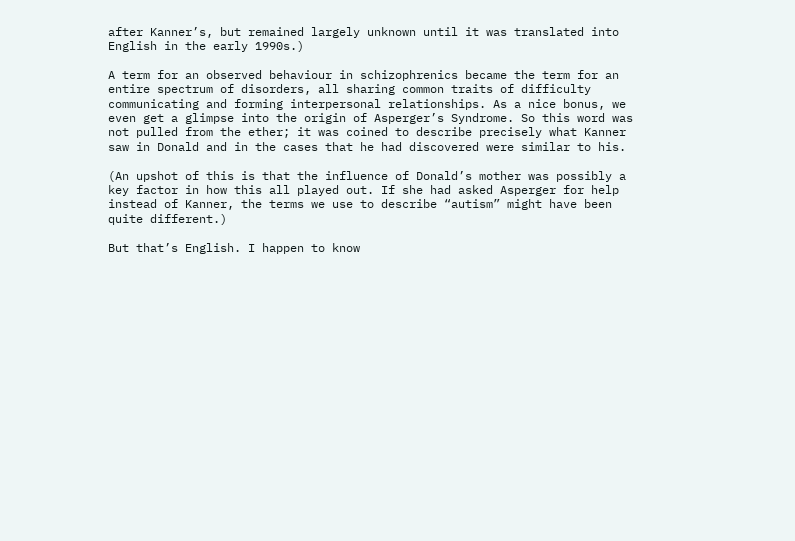after Kanner’s, but remained largely unknown until it was translated into English in the early 1990s.)

A term for an observed behaviour in schizophrenics became the term for an entire spectrum of disorders, all sharing common traits of difficulty communicating and forming interpersonal relationships. As a nice bonus, we even get a glimpse into the origin of Asperger’s Syndrome. So this word was not pulled from the ether; it was coined to describe precisely what Kanner saw in Donald and in the cases that he had discovered were similar to his.

(An upshot of this is that the influence of Donald’s mother was possibly a key factor in how this all played out. If she had asked Asperger for help instead of Kanner, the terms we use to describe “autism” might have been quite different.)

But that’s English. I happen to know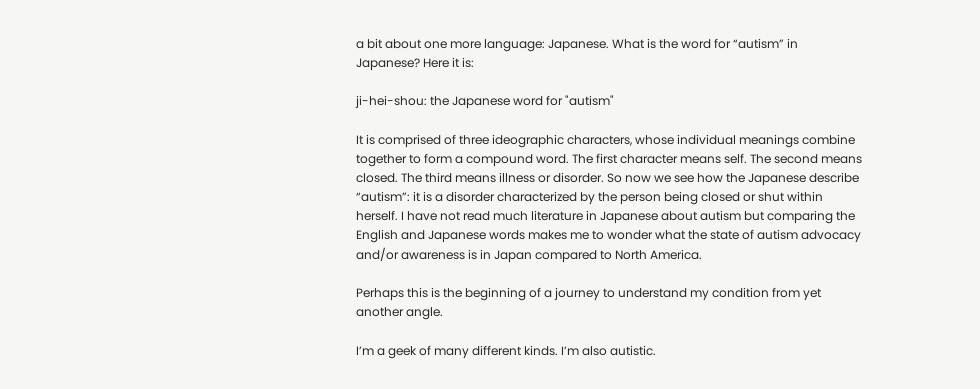a bit about one more language: Japanese. What is the word for “autism” in Japanese? Here it is:

ji-hei-shou: the Japanese word for "autism"

It is comprised of three ideographic characters, whose individual meanings combine together to form a compound word. The first character means self. The second means closed. The third means illness or disorder. So now we see how the Japanese describe “autism”: it is a disorder characterized by the person being closed or shut within herself. I have not read much literature in Japanese about autism but comparing the English and Japanese words makes me to wonder what the state of autism advocacy and/or awareness is in Japan compared to North America.

Perhaps this is the beginning of a journey to understand my condition from yet another angle.

I’m a geek of many different kinds. I’m also autistic.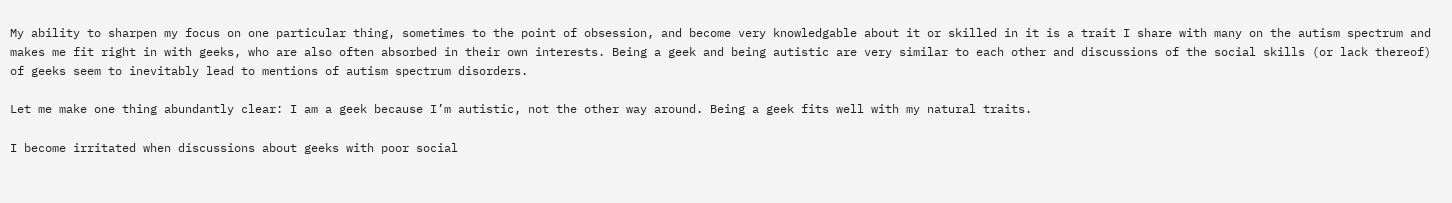My ability to sharpen my focus on one particular thing, sometimes to the point of obsession, and become very knowledgable about it or skilled in it is a trait I share with many on the autism spectrum and makes me fit right in with geeks, who are also often absorbed in their own interests. Being a geek and being autistic are very similar to each other and discussions of the social skills (or lack thereof) of geeks seem to inevitably lead to mentions of autism spectrum disorders.

Let me make one thing abundantly clear: I am a geek because I’m autistic, not the other way around. Being a geek fits well with my natural traits.

I become irritated when discussions about geeks with poor social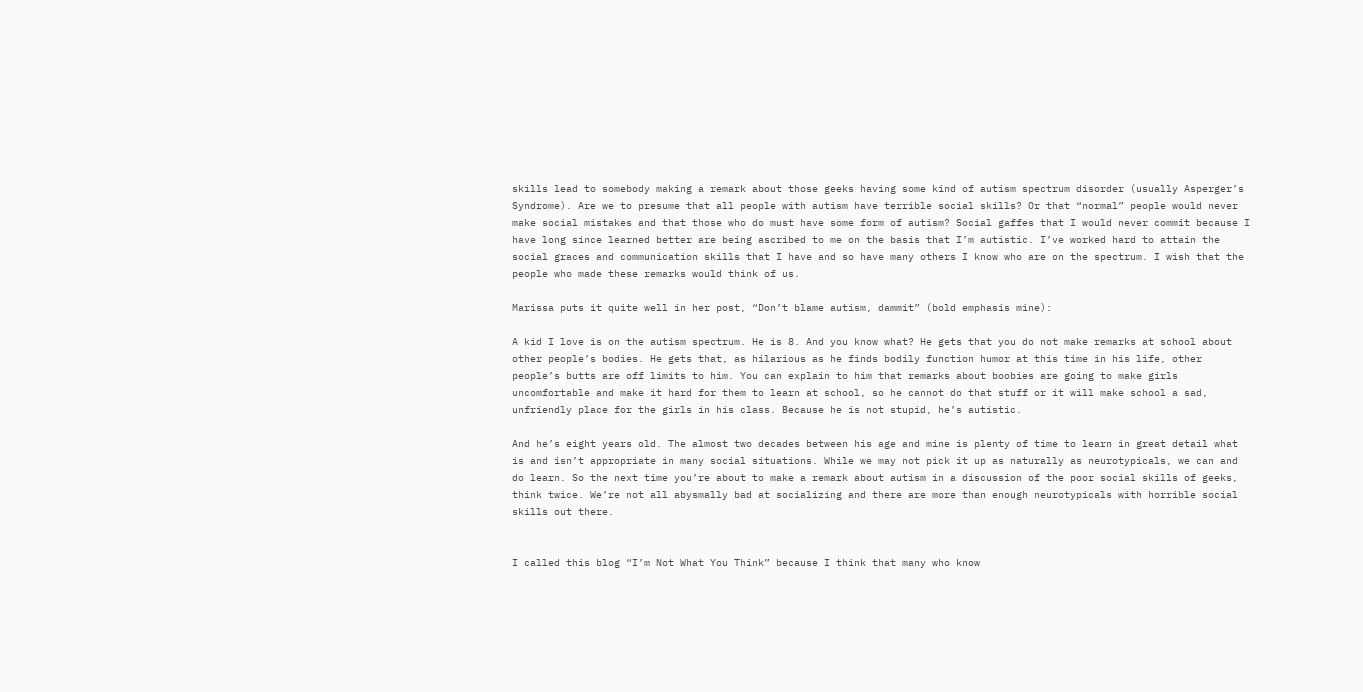skills lead to somebody making a remark about those geeks having some kind of autism spectrum disorder (usually Asperger’s Syndrome). Are we to presume that all people with autism have terrible social skills? Or that “normal” people would never make social mistakes and that those who do must have some form of autism? Social gaffes that I would never commit because I have long since learned better are being ascribed to me on the basis that I’m autistic. I’ve worked hard to attain the social graces and communication skills that I have and so have many others I know who are on the spectrum. I wish that the people who made these remarks would think of us.

Marissa puts it quite well in her post, “Don’t blame autism, dammit” (bold emphasis mine):

A kid I love is on the autism spectrum. He is 8. And you know what? He gets that you do not make remarks at school about other people’s bodies. He gets that, as hilarious as he finds bodily function humor at this time in his life, other people’s butts are off limits to him. You can explain to him that remarks about boobies are going to make girls uncomfortable and make it hard for them to learn at school, so he cannot do that stuff or it will make school a sad, unfriendly place for the girls in his class. Because he is not stupid, he’s autistic.

And he’s eight years old. The almost two decades between his age and mine is plenty of time to learn in great detail what is and isn’t appropriate in many social situations. While we may not pick it up as naturally as neurotypicals, we can and do learn. So the next time you’re about to make a remark about autism in a discussion of the poor social skills of geeks, think twice. We’re not all abysmally bad at socializing and there are more than enough neurotypicals with horrible social skills out there.


I called this blog “I’m Not What You Think” because I think that many who know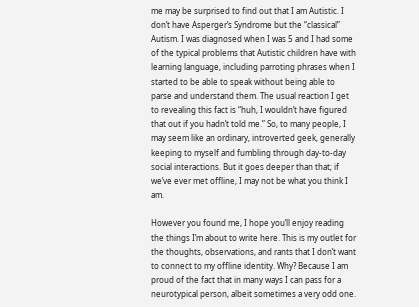me may be surprised to find out that I am Autistic. I don’t have Asperger’s Syndrome but the “classical” Autism. I was diagnosed when I was 5 and I had some of the typical problems that Autistic children have with learning language, including parroting phrases when I started to be able to speak without being able to parse and understand them. The usual reaction I get to revealing this fact is “huh, I wouldn’t have figured that out if you hadn’t told me.” So, to many people, I may seem like an ordinary, introverted geek, generally keeping to myself and fumbling through day-to-day social interactions. But it goes deeper than that; if we’ve ever met offline, I may not be what you think I am.

However you found me, I hope you’ll enjoy reading the things I’m about to write here. This is my outlet for the thoughts, observations, and rants that I don’t want to connect to my offline identity. Why? Because I am proud of the fact that in many ways I can pass for a neurotypical person, albeit sometimes a very odd one.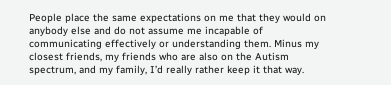People place the same expectations on me that they would on anybody else and do not assume me incapable of communicating effectively or understanding them. Minus my closest friends, my friends who are also on the Autism spectrum, and my family, I’d really rather keep it that way.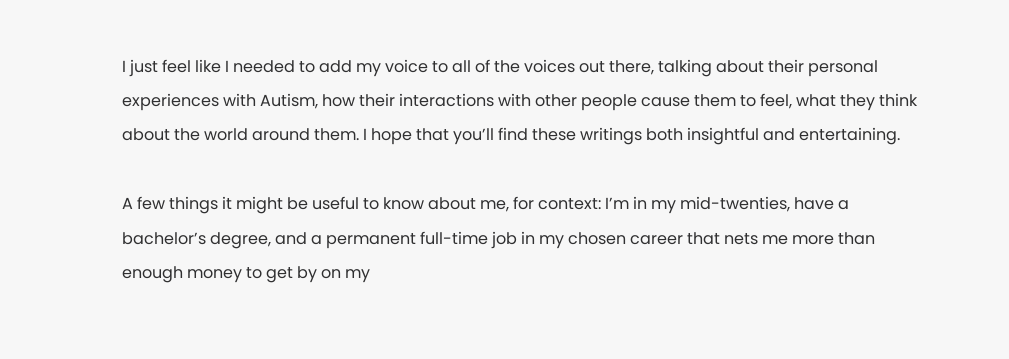I just feel like I needed to add my voice to all of the voices out there, talking about their personal experiences with Autism, how their interactions with other people cause them to feel, what they think about the world around them. I hope that you’ll find these writings both insightful and entertaining.

A few things it might be useful to know about me, for context: I’m in my mid-twenties, have a bachelor’s degree, and a permanent full-time job in my chosen career that nets me more than enough money to get by on my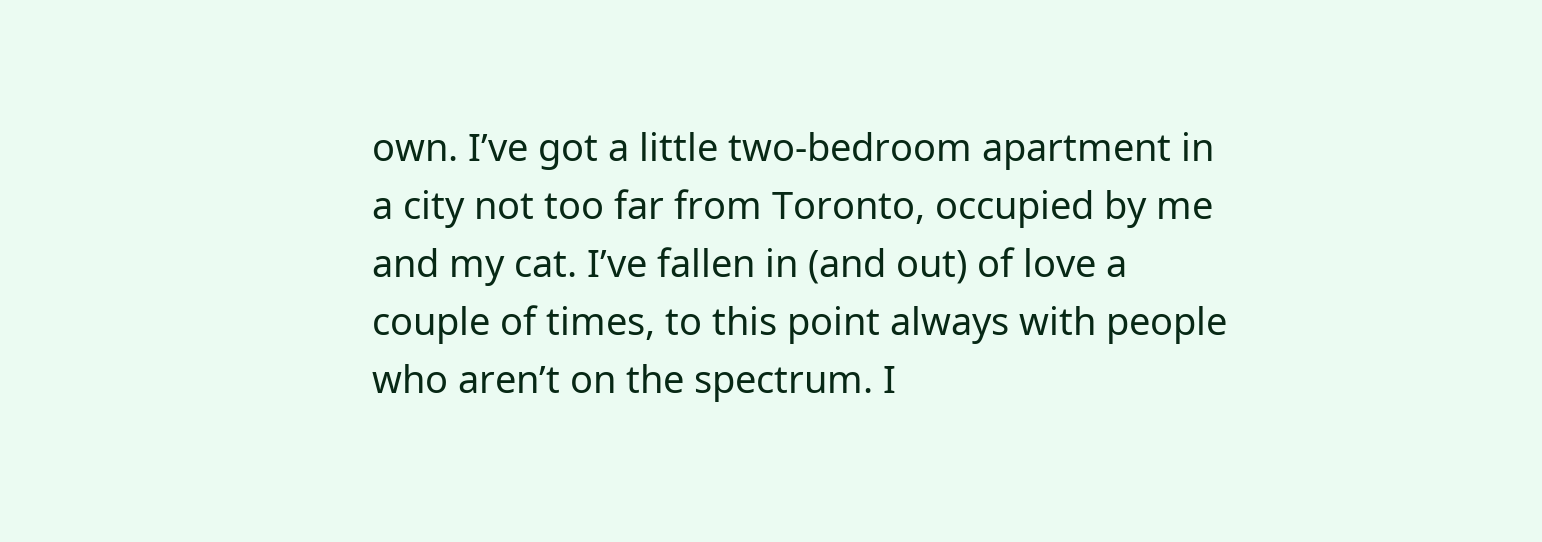own. I’ve got a little two-bedroom apartment in a city not too far from Toronto, occupied by me and my cat. I’ve fallen in (and out) of love a couple of times, to this point always with people who aren’t on the spectrum. I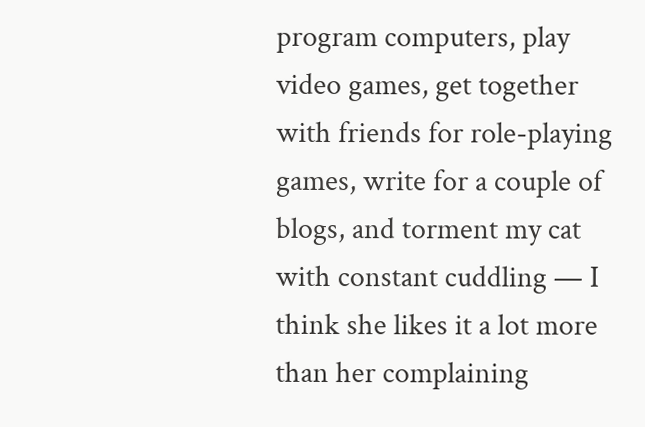program computers, play video games, get together with friends for role-playing games, write for a couple of blogs, and torment my cat with constant cuddling — I think she likes it a lot more than her complaining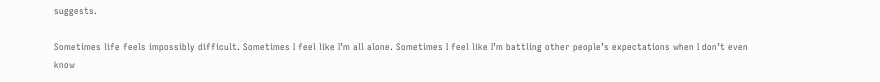suggests.

Sometimes life feels impossibly difficult. Sometimes I feel like I’m all alone. Sometimes I feel like I’m battling other people’s expectations when I don’t even know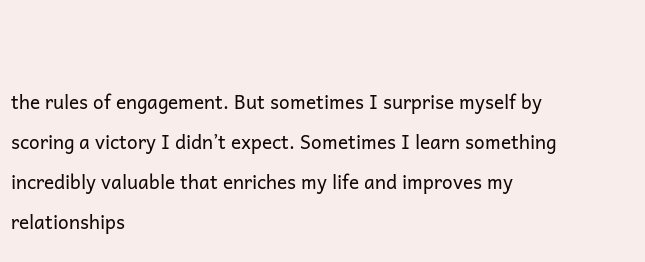the rules of engagement. But sometimes I surprise myself by scoring a victory I didn’t expect. Sometimes I learn something incredibly valuable that enriches my life and improves my relationships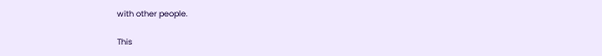with other people.

This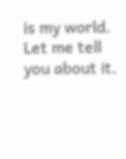is my world. Let me tell you about it.